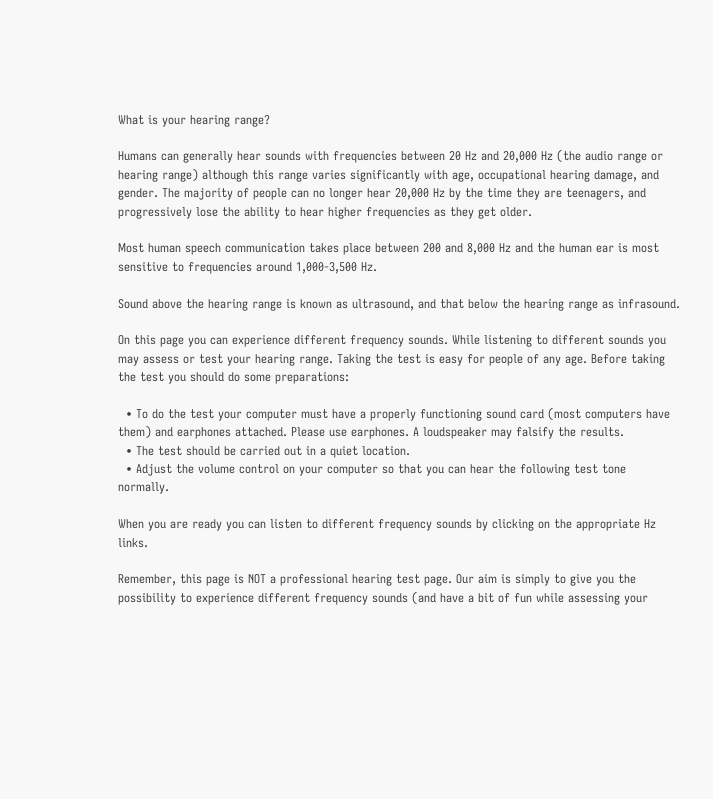What is your hearing range?

Humans can generally hear sounds with frequencies between 20 Hz and 20,000 Hz (the audio range or hearing range) although this range varies significantly with age, occupational hearing damage, and gender. The majority of people can no longer hear 20,000 Hz by the time they are teenagers, and progressively lose the ability to hear higher frequencies as they get older.

Most human speech communication takes place between 200 and 8,000 Hz and the human ear is most sensitive to frequencies around 1,000-3,500 Hz.

Sound above the hearing range is known as ultrasound, and that below the hearing range as infrasound.

On this page you can experience different frequency sounds. While listening to different sounds you may assess or test your hearing range. Taking the test is easy for people of any age. Before taking the test you should do some preparations:

  • To do the test your computer must have a properly functioning sound card (most computers have them) and earphones attached. Please use earphones. A loudspeaker may falsify the results.
  • The test should be carried out in a quiet location.
  • Adjust the volume control on your computer so that you can hear the following test tone normally.

When you are ready you can listen to different frequency sounds by clicking on the appropriate Hz links.

Remember, this page is NOT a professional hearing test page. Our aim is simply to give you the possibility to experience different frequency sounds (and have a bit of fun while assessing your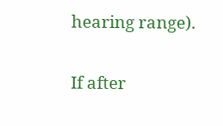hearing range).

If after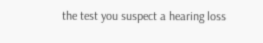the test you suspect a hearing loss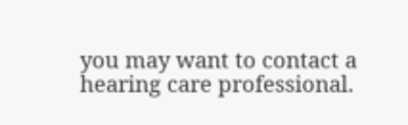you may want to contact a hearing care professional.